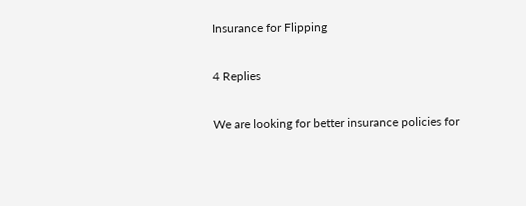Insurance for Flipping

4 Replies

We are looking for better insurance policies for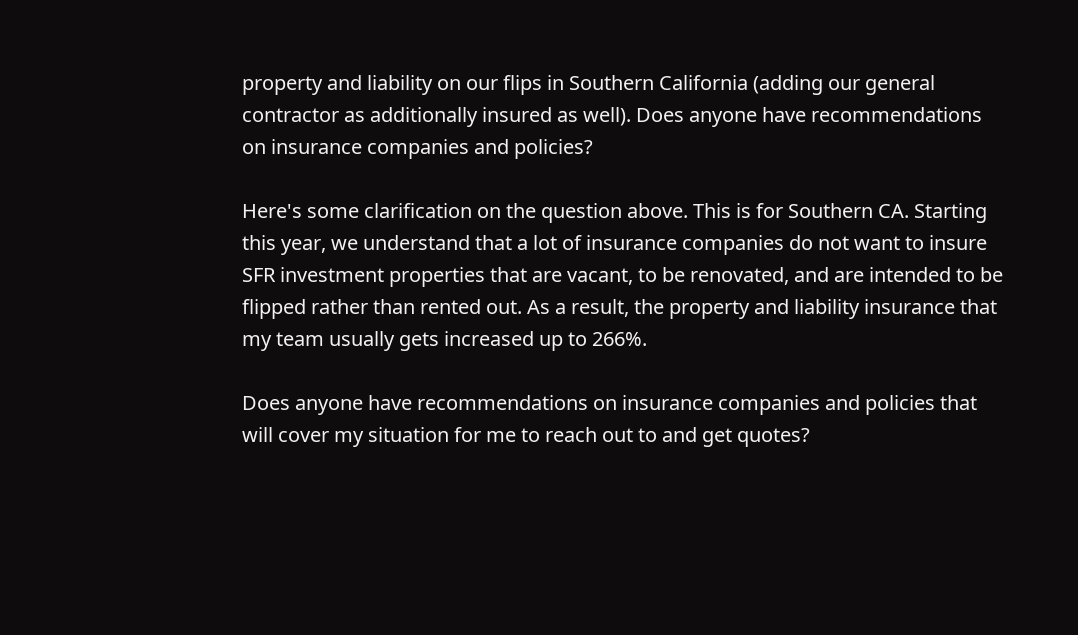property and liability on our flips in Southern California (adding our general contractor as additionally insured as well). Does anyone have recommendations on insurance companies and policies?

Here's some clarification on the question above. This is for Southern CA. Starting this year, we understand that a lot of insurance companies do not want to insure SFR investment properties that are vacant, to be renovated, and are intended to be flipped rather than rented out. As a result, the property and liability insurance that my team usually gets increased up to 266%.

Does anyone have recommendations on insurance companies and policies that will cover my situation for me to reach out to and get quotes?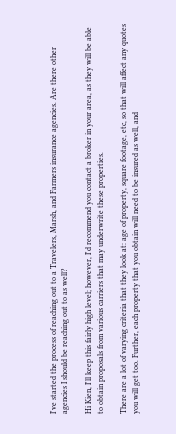I've started the process of reaching out to a Travelers, Marsh, and Farmers insurance agencies. Are there other agencies I should be reaching out to as well?

Hi Kien, I'll keep this fairly high level; however, I'd recommend you contact a broker in your area, as they will be able to obtain proposals from various carriers that may underwrite these properties.

There are a lot of varying criteria that they look at: age of property, square footage, etc, so that will affect any quotes you will get too. Further, each property that you obtain will need to be insured as well, and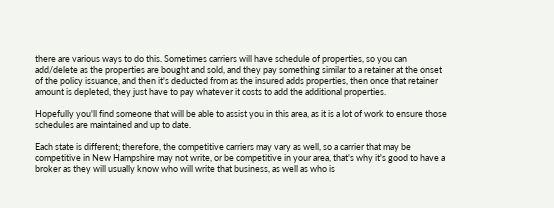there are various ways to do this. Sometimes carriers will have schedule of properties, so you can add/delete as the properties are bought and sold, and they pay something similar to a retainer at the onset of the policy issuance, and then it's deducted from as the insured adds properties, then once that retainer amount is depleted, they just have to pay whatever it costs to add the additional properties.

Hopefully you'll find someone that will be able to assist you in this area, as it is a lot of work to ensure those schedules are maintained and up to date.

Each state is different; therefore, the competitive carriers may vary as well, so a carrier that may be competitive in New Hampshire may not write, or be competitive in your area, that's why it's good to have a broker as they will usually know who will write that business, as well as who is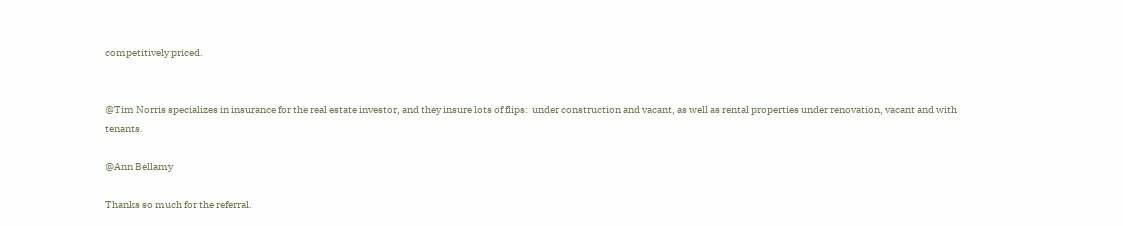competitively priced.


@Tim Norris specializes in insurance for the real estate investor, and they insure lots of flips:  under construction and vacant, as well as rental properties under renovation, vacant and with tenants.

@Ann Bellamy

Thanks so much for the referral.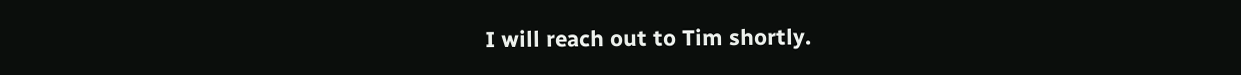I will reach out to Tim shortly.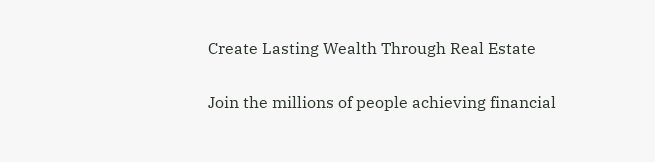Create Lasting Wealth Through Real Estate

Join the millions of people achieving financial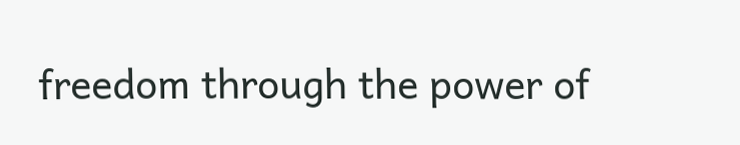freedom through the power of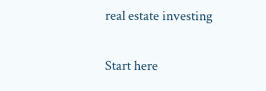real estate investing

Start here